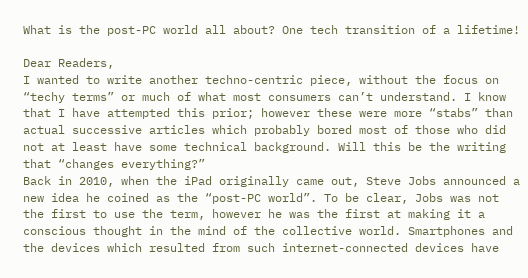What is the post-PC world all about? One tech transition of a lifetime!

Dear Readers,
I wanted to write another techno-centric piece, without the focus on “techy terms” or much of what most consumers can’t understand. I know that I have attempted this prior; however these were more “stabs” than actual successive articles which probably bored most of those who did not at least have some technical background. Will this be the writing that “changes everything?”
Back in 2010, when the iPad originally came out, Steve Jobs announced a new idea he coined as the “post-PC world”. To be clear, Jobs was not the first to use the term, however he was the first at making it a conscious thought in the mind of the collective world. Smartphones and the devices which resulted from such internet-connected devices have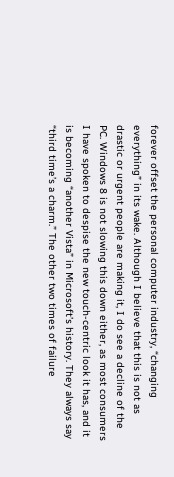forever offset the personal computer industry, “changing everything” in its wake. Although I believe that this is not as drastic or urgent people are making it, I do see a decline of the PC. Windows 8 is not slowing this down either, as most consumers I have spoken to despise the new touch-centric look it has, and it is becoming “another Vista” in Microsoft’s history. They always say “third time’s a charm.” The other two times of failure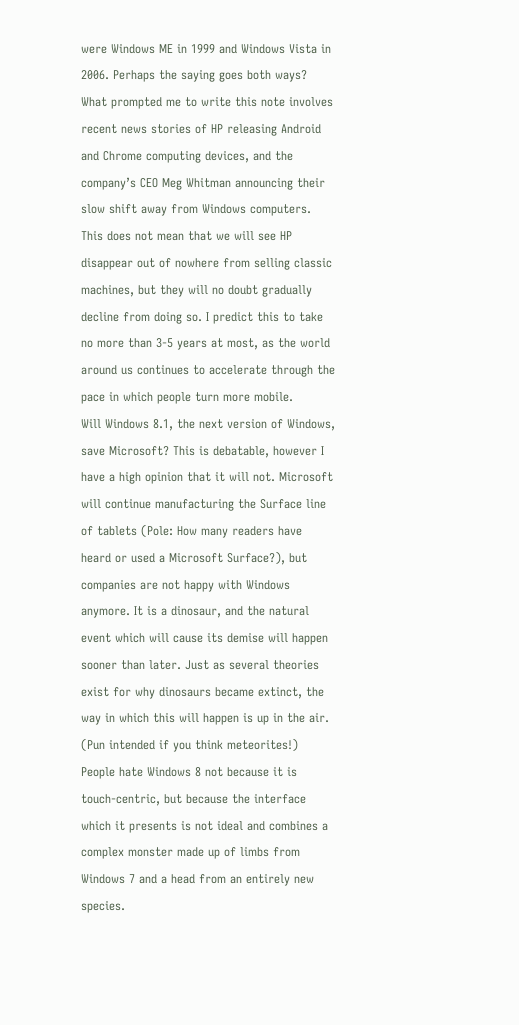were Windows ME in 1999 and Windows Vista in 2006. Perhaps the saying goes both ways?
What prompted me to write this note involves recent news stories of HP releasing Android and Chrome computing devices, and the company’s CEO Meg Whitman announcing their slow shift away from Windows computers. This does not mean that we will see HP disappear out of nowhere from selling classic machines, but they will no doubt gradually decline from doing so. I predict this to take no more than 3-5 years at most, as the world around us continues to accelerate through the pace in which people turn more mobile.
Will Windows 8.1, the next version of Windows, save Microsoft? This is debatable, however I have a high opinion that it will not. Microsoft will continue manufacturing the Surface line of tablets (Pole: How many readers have heard or used a Microsoft Surface?), but companies are not happy with Windows anymore. It is a dinosaur, and the natural event which will cause its demise will happen sooner than later. Just as several theories exist for why dinosaurs became extinct, the way in which this will happen is up in the air. (Pun intended if you think meteorites!) People hate Windows 8 not because it is touch-centric, but because the interface which it presents is not ideal and combines a complex monster made up of limbs from Windows 7 and a head from an entirely new species.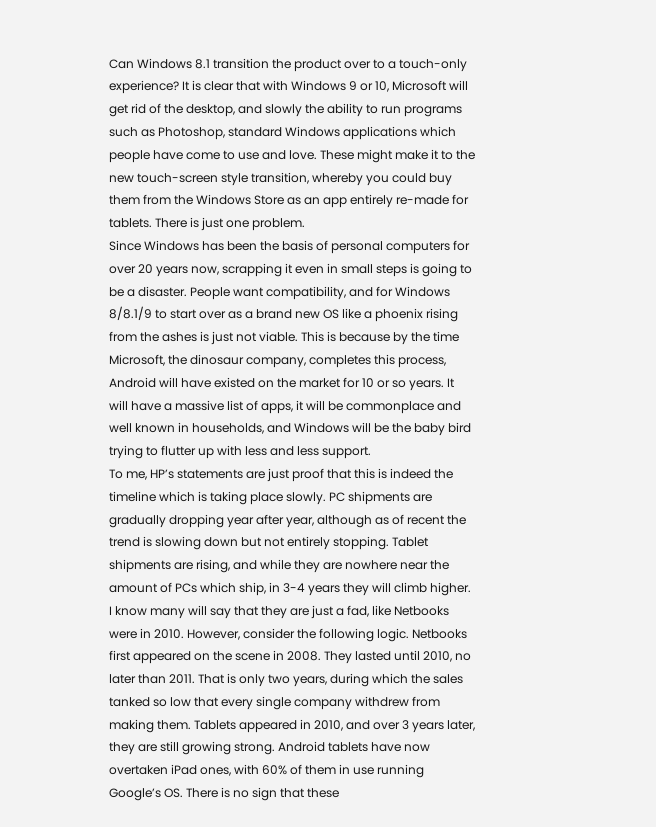Can Windows 8.1 transition the product over to a touch-only experience? It is clear that with Windows 9 or 10, Microsoft will get rid of the desktop, and slowly the ability to run programs such as Photoshop, standard Windows applications which people have come to use and love. These might make it to the new touch-screen style transition, whereby you could buy them from the Windows Store as an app entirely re-made for tablets. There is just one problem.
Since Windows has been the basis of personal computers for over 20 years now, scrapping it even in small steps is going to be a disaster. People want compatibility, and for Windows 8/8.1/9 to start over as a brand new OS like a phoenix rising from the ashes is just not viable. This is because by the time Microsoft, the dinosaur company, completes this process, Android will have existed on the market for 10 or so years. It will have a massive list of apps, it will be commonplace and well known in households, and Windows will be the baby bird trying to flutter up with less and less support.
To me, HP’s statements are just proof that this is indeed the timeline which is taking place slowly. PC shipments are gradually dropping year after year, although as of recent the trend is slowing down but not entirely stopping. Tablet shipments are rising, and while they are nowhere near the amount of PCs which ship, in 3-4 years they will climb higher.
I know many will say that they are just a fad, like Netbooks were in 2010. However, consider the following logic. Netbooks first appeared on the scene in 2008. They lasted until 2010, no later than 2011. That is only two years, during which the sales tanked so low that every single company withdrew from making them. Tablets appeared in 2010, and over 3 years later, they are still growing strong. Android tablets have now overtaken iPad ones, with 60% of them in use running Google’s OS. There is no sign that these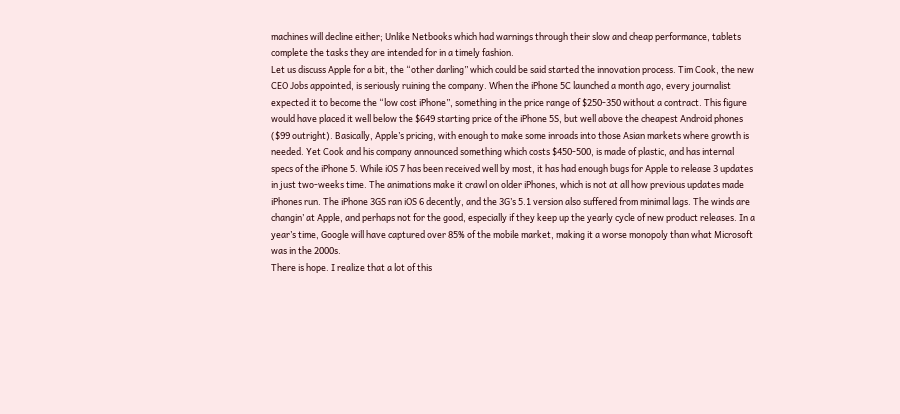machines will decline either; Unlike Netbooks which had warnings through their slow and cheap performance, tablets complete the tasks they are intended for in a timely fashion.
Let us discuss Apple for a bit, the “other darling” which could be said started the innovation process. Tim Cook, the new CEO Jobs appointed, is seriously ruining the company. When the iPhone 5C launched a month ago, every journalist expected it to become the “low cost iPhone”, something in the price range of $250-350 without a contract. This figure would have placed it well below the $649 starting price of the iPhone 5S, but well above the cheapest Android phones ($99 outright). Basically, Apple’s pricing, with enough to make some inroads into those Asian markets where growth is needed. Yet Cook and his company announced something which costs $450-500, is made of plastic, and has internal specs of the iPhone 5. While iOS 7 has been received well by most, it has had enough bugs for Apple to release 3 updates in just two-weeks time. The animations make it crawl on older iPhones, which is not at all how previous updates made iPhones run. The iPhone 3GS ran iOS 6 decently, and the 3G’s 5.1 version also suffered from minimal lags. The winds are changin’ at Apple, and perhaps not for the good, especially if they keep up the yearly cycle of new product releases. In a year’s time, Google will have captured over 85% of the mobile market, making it a worse monopoly than what Microsoft was in the 2000s.
There is hope. I realize that a lot of this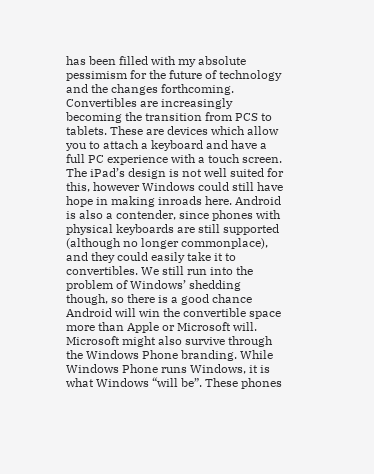has been filled with my absolute pessimism for the future of technology and the changes forthcoming. Convertibles are increasingly becoming the transition from PCS to tablets. These are devices which allow you to attach a keyboard and have a full PC experience with a touch screen. The iPad’s design is not well suited for this, however Windows could still have hope in making inroads here. Android is also a contender, since phones with physical keyboards are still supported (although no longer commonplace), and they could easily take it to convertibles. We still run into the problem of Windows’ shedding though, so there is a good chance Android will win the convertible space more than Apple or Microsoft will.
Microsoft might also survive through the Windows Phone branding. While Windows Phone runs Windows, it is what Windows “will be”. These phones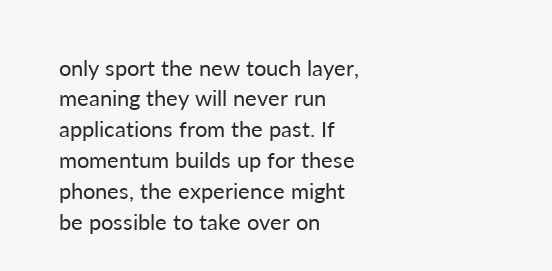only sport the new touch layer, meaning they will never run applications from the past. If momentum builds up for these phones, the experience might be possible to take over on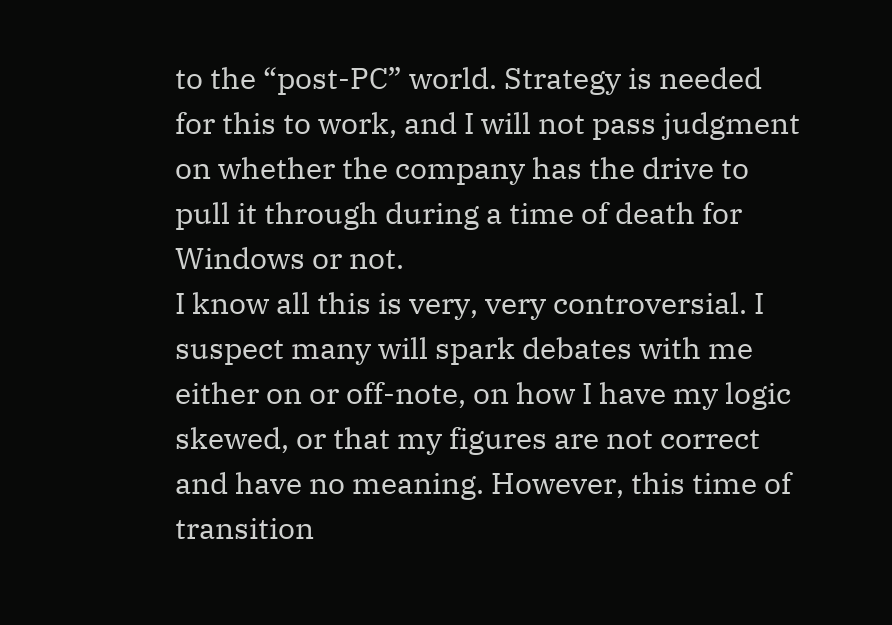to the “post-PC” world. Strategy is needed for this to work, and I will not pass judgment on whether the company has the drive to pull it through during a time of death for Windows or not.
I know all this is very, very controversial. I suspect many will spark debates with me either on or off-note, on how I have my logic skewed, or that my figures are not correct and have no meaning. However, this time of transition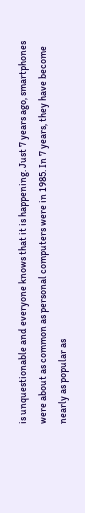is unquestionable and everyone knows that it is happening. Just 7 years ago, smartphones were about as common as personal computers were in 1985. In 7 years, they have become nearly as popular as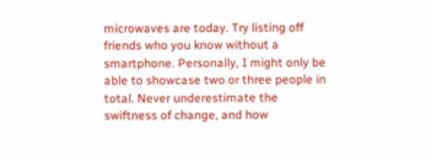microwaves are today. Try listing off friends who you know without a smartphone. Personally, I might only be able to showcase two or three people in total. Never underestimate the swiftness of change, and how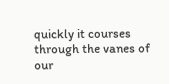quickly it courses through the vanes of our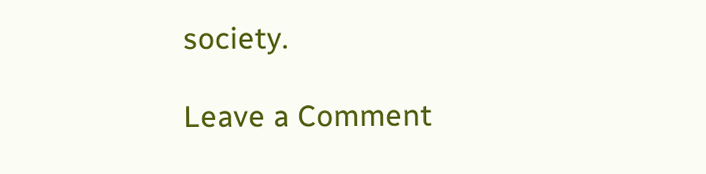society.

Leave a Comment